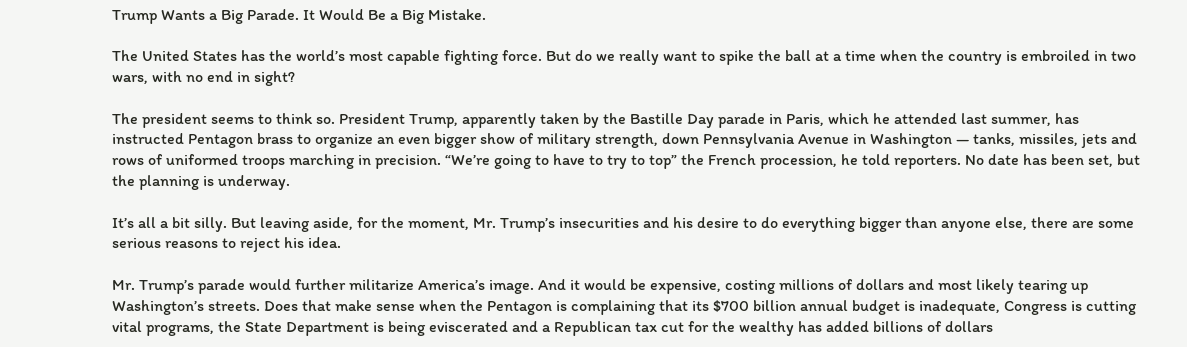Trump Wants a Big Parade. It Would Be a Big Mistake.

The United States has the world’s most capable fighting force. But do we really want to spike the ball at a time when the country is embroiled in two wars, with no end in sight?

The president seems to think so. President Trump, apparently taken by the Bastille Day parade in Paris, which he attended last summer, has instructed Pentagon brass to organize an even bigger show of military strength, down Pennsylvania Avenue in Washington — tanks, missiles, jets and rows of uniformed troops marching in precision. “We’re going to have to try to top” the French procession, he told reporters. No date has been set, but the planning is underway.

It’s all a bit silly. But leaving aside, for the moment, Mr. Trump’s insecurities and his desire to do everything bigger than anyone else, there are some serious reasons to reject his idea.

Mr. Trump’s parade would further militarize America’s image. And it would be expensive, costing millions of dollars and most likely tearing up Washington’s streets. Does that make sense when the Pentagon is complaining that its $700 billion annual budget is inadequate, Congress is cutting vital programs, the State Department is being eviscerated and a Republican tax cut for the wealthy has added billions of dollars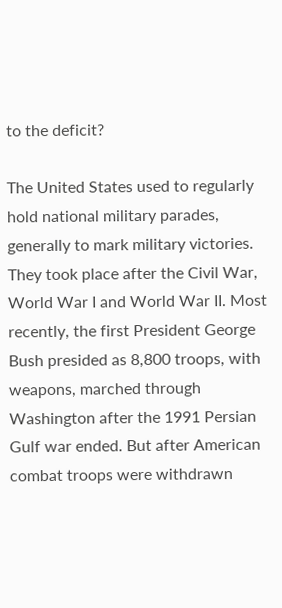to the deficit?

The United States used to regularly hold national military parades, generally to mark military victories. They took place after the Civil War, World War I and World War II. Most recently, the first President George Bush presided as 8,800 troops, with weapons, marched through Washington after the 1991 Persian Gulf war ended. But after American combat troops were withdrawn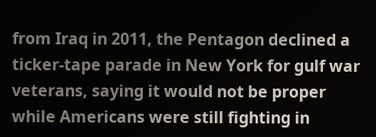from Iraq in 2011, the Pentagon declined a ticker-tape parade in New York for gulf war veterans, saying it would not be proper while Americans were still fighting in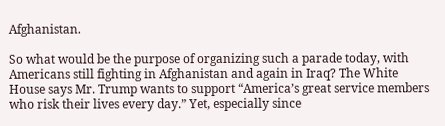Afghanistan.

So what would be the purpose of organizing such a parade today, with Americans still fighting in Afghanistan and again in Iraq? The White House says Mr. Trump wants to support “America’s great service members who risk their lives every day.” Yet, especially since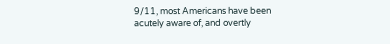9/11, most Americans have been acutely aware of, and overtly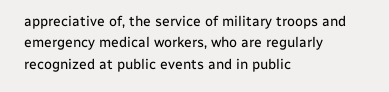appreciative of, the service of military troops and emergency medical workers, who are regularly recognized at public events and in public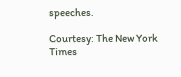speeches.

Courtesy: The New York Times